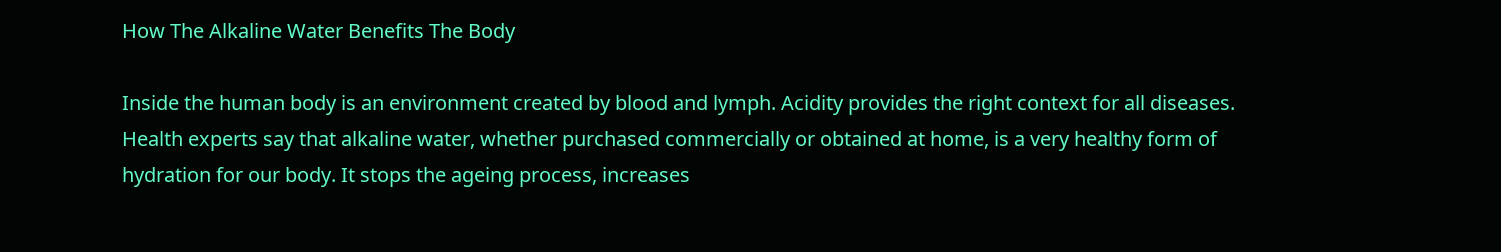How The Alkaline Water Benefits The Body

Inside the human body is an environment created by blood and lymph. Acidity provides the right context for all diseases. Health experts say that alkaline water, whether purchased commercially or obtained at home, is a very healthy form of hydration for our body. It stops the ageing process, increases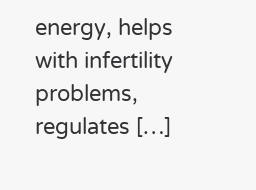energy, helps with infertility problems, regulates […]